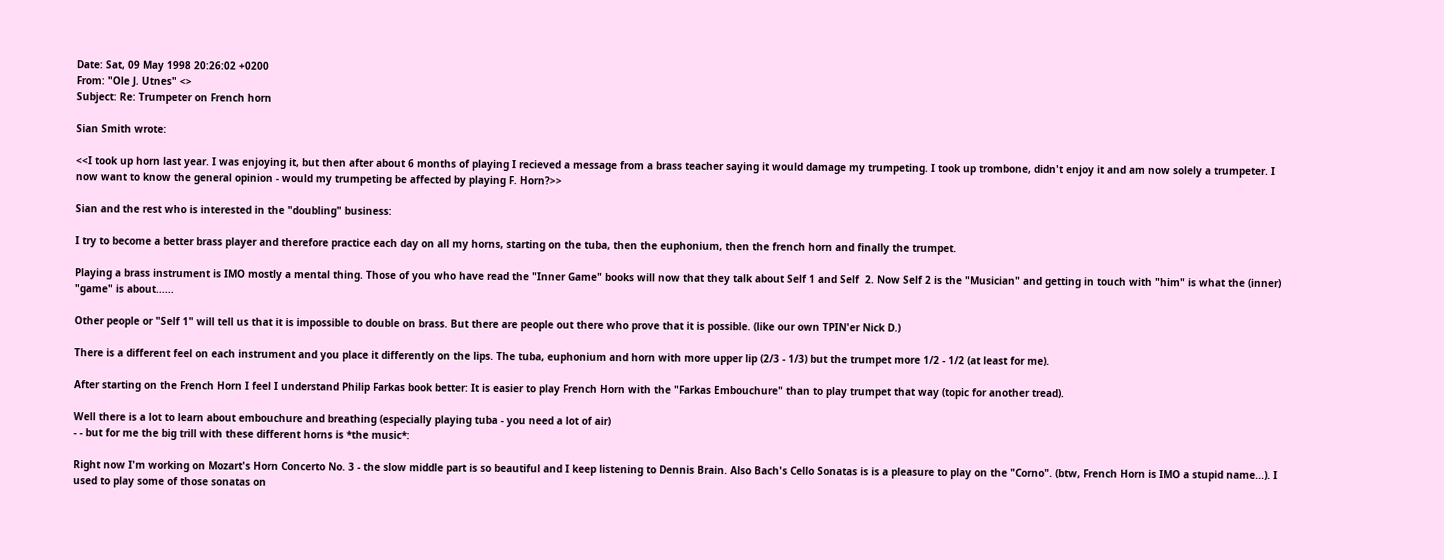Date: Sat, 09 May 1998 20:26:02 +0200
From: "Ole J. Utnes" <>
Subject: Re: Trumpeter on French horn

Sian Smith wrote:

<<I took up horn last year. I was enjoying it, but then after about 6 months of playing I recieved a message from a brass teacher saying it would damage my trumpeting. I took up trombone, didn't enjoy it and am now solely a trumpeter. I now want to know the general opinion - would my trumpeting be affected by playing F. Horn?>>

Sian and the rest who is interested in the "doubling" business:

I try to become a better brass player and therefore practice each day on all my horns, starting on the tuba, then the euphonium, then the french horn and finally the trumpet.

Playing a brass instrument is IMO mostly a mental thing. Those of you who have read the "Inner Game" books will now that they talk about Self 1 and Self  2. Now Self 2 is the "Musician" and getting in touch with "him" is what the (inner) "game" is about......

Other people or "Self 1" will tell us that it is impossible to double on brass. But there are people out there who prove that it is possible. (like our own TPIN'er Nick D.)

There is a different feel on each instrument and you place it differently on the lips. The tuba, euphonium and horn with more upper lip (2/3 - 1/3) but the trumpet more 1/2 - 1/2 (at least for me).

After starting on the French Horn I feel I understand Philip Farkas book better: It is easier to play French Horn with the "Farkas Embouchure" than to play trumpet that way (topic for another tread).

Well there is a lot to learn about embouchure and breathing (especially playing tuba - you need a lot of air)
- - but for me the big trill with these different horns is *the music*:

Right now I'm working on Mozart's Horn Concerto No. 3 - the slow middle part is so beautiful and I keep listening to Dennis Brain. Also Bach's Cello Sonatas is is a pleasure to play on the "Corno". (btw, French Horn is IMO a stupid name...). I used to play some of those sonatas on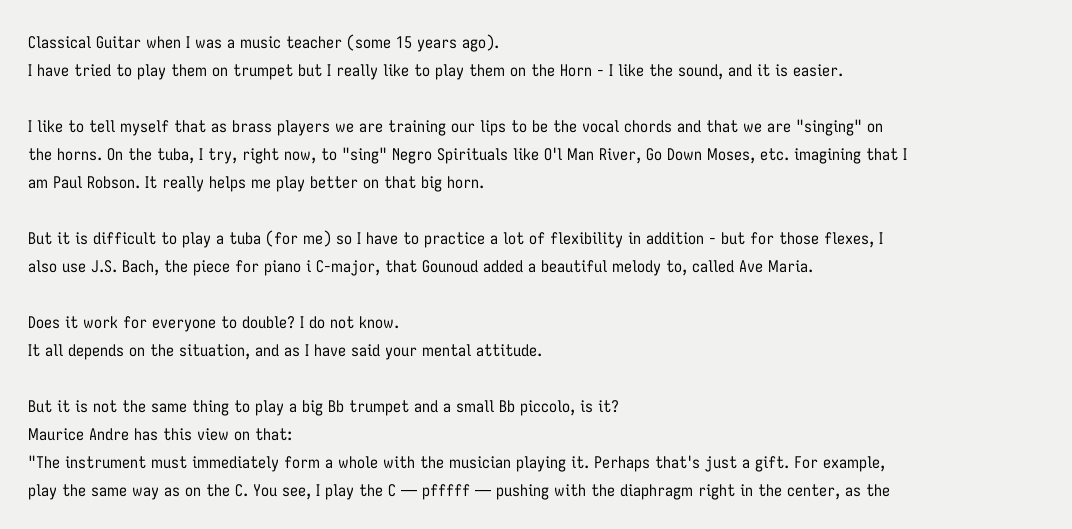Classical Guitar when I was a music teacher (some 15 years ago).
I have tried to play them on trumpet but I really like to play them on the Horn - I like the sound, and it is easier.

I like to tell myself that as brass players we are training our lips to be the vocal chords and that we are "singing" on the horns. On the tuba, I try, right now, to "sing" Negro Spirituals like O'l Man River, Go Down Moses, etc. imagining that I am Paul Robson. It really helps me play better on that big horn.

But it is difficult to play a tuba (for me) so I have to practice a lot of flexibility in addition - but for those flexes, I also use J.S. Bach, the piece for piano i C-major, that Gounoud added a beautiful melody to, called Ave Maria.

Does it work for everyone to double? I do not know.
It all depends on the situation, and as I have said your mental attitude.

But it is not the same thing to play a big Bb trumpet and a small Bb piccolo, is it?
Maurice Andre has this view on that:
"The instrument must immediately form a whole with the musician playing it. Perhaps that's just a gift. For example, play the same way as on the C. You see, I play the C — pfffff — pushing with the diaphragm right in the center, as the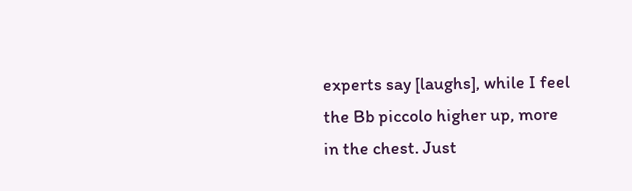experts say [laughs], while I feel the Bb piccolo higher up, more in the chest. Just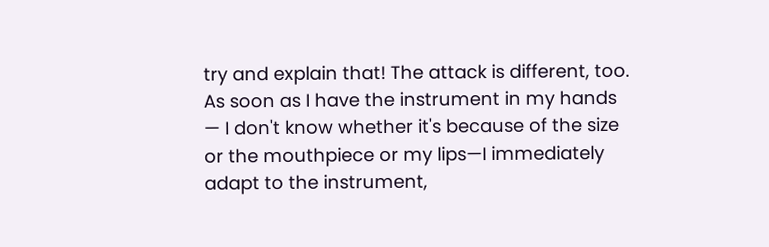try and explain that! The attack is different, too. As soon as I have the instrument in my hands — I don't know whether it's because of the size or the mouthpiece or my lips—I immediately adapt to the instrument,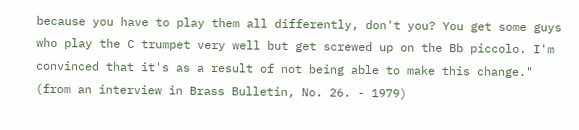because you have to play them all differently, don't you? You get some guys who play the C trumpet very well but get screwed up on the Bb piccolo. I'm convinced that it's as a result of not being able to make this change."
(from an interview in Brass Bulletin, No. 26. - 1979)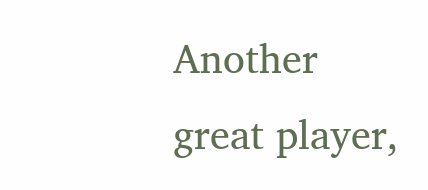Another great player,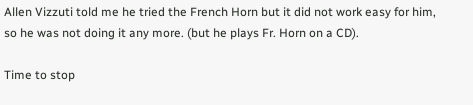Allen Vizzuti told me he tried the French Horn but it did not work easy for him, so he was not doing it any more. (but he plays Fr. Horn on a CD).

Time to stop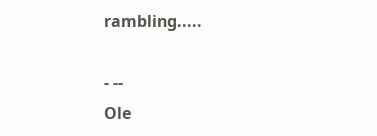rambling.....

- --
Ole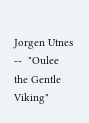Jorgen Utnes  --  "Oulee the Gentle Viking"